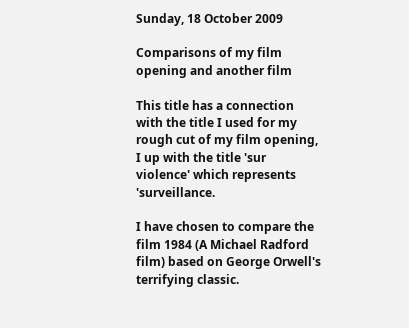Sunday, 18 October 2009

Comparisons of my film opening and another film

This title has a connection with the title I used for my rough cut of my film opening, I up with the title 'sur violence' which represents 'surveillance.

I have chosen to compare the film 1984 (A Michael Radford film) based on George Orwell's terrifying classic.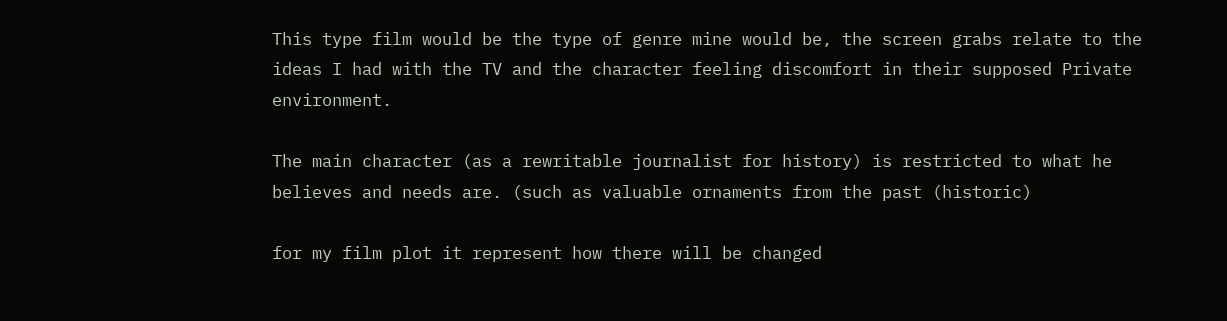This type film would be the type of genre mine would be, the screen grabs relate to the ideas I had with the TV and the character feeling discomfort in their supposed Private environment.

The main character (as a rewritable journalist for history) is restricted to what he believes and needs are. (such as valuable ornaments from the past (historic)

for my film plot it represent how there will be changed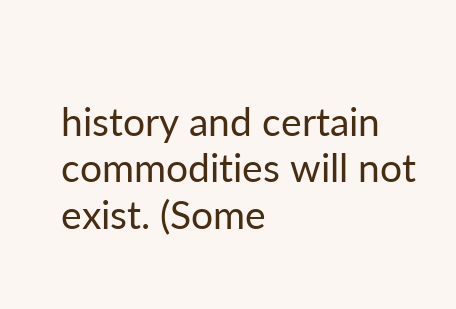history and certain commodities will not exist. (Some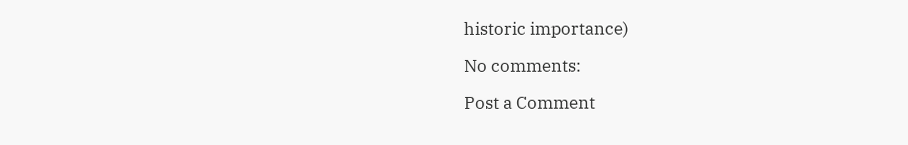historic importance)

No comments:

Post a Comment